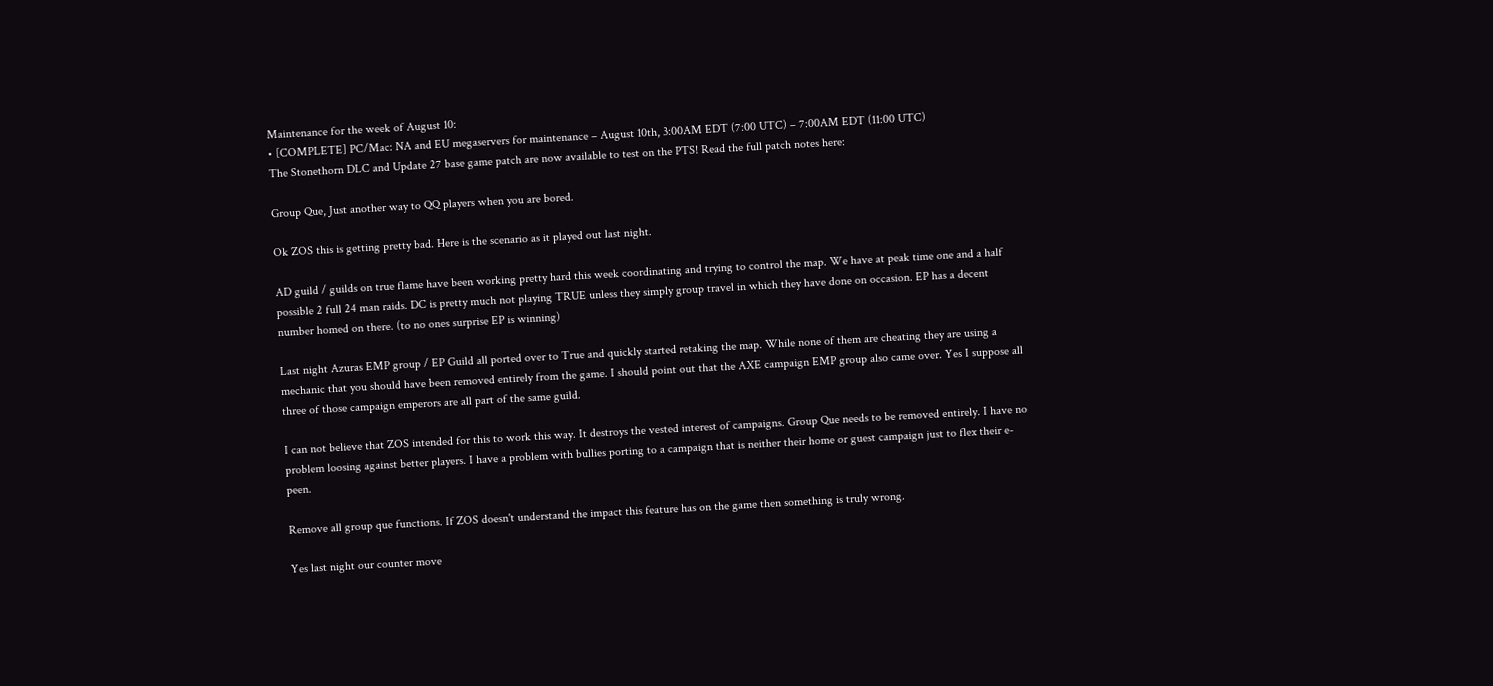Maintenance for the week of August 10:
• [COMPLETE] PC/Mac: NA and EU megaservers for maintenance – August 10th, 3:00AM EDT (7:00 UTC) – 7:00AM EDT (11:00 UTC)
The Stonethorn DLC and Update 27 base game patch are now available to test on the PTS! Read the full patch notes here:

Group Que, Just another way to QQ players when you are bored.

Ok ZOS this is getting pretty bad. Here is the scenario as it played out last night.

AD guild / guilds on true flame have been working pretty hard this week coordinating and trying to control the map. We have at peak time one and a half possible 2 full 24 man raids. DC is pretty much not playing TRUE unless they simply group travel in which they have done on occasion. EP has a decent number homed on there. (to no ones surprise EP is winning)

Last night Azuras EMP group / EP Guild all ported over to True and quickly started retaking the map. While none of them are cheating they are using a mechanic that you should have been removed entirely from the game. I should point out that the AXE campaign EMP group also came over. Yes I suppose all three of those campaign emperors are all part of the same guild.

I can not believe that ZOS intended for this to work this way. It destroys the vested interest of campaigns. Group Que needs to be removed entirely. I have no problem loosing against better players. I have a problem with bullies porting to a campaign that is neither their home or guest campaign just to flex their e-peen.

Remove all group que functions. If ZOS doesn't understand the impact this feature has on the game then something is truly wrong.

Yes last night our counter move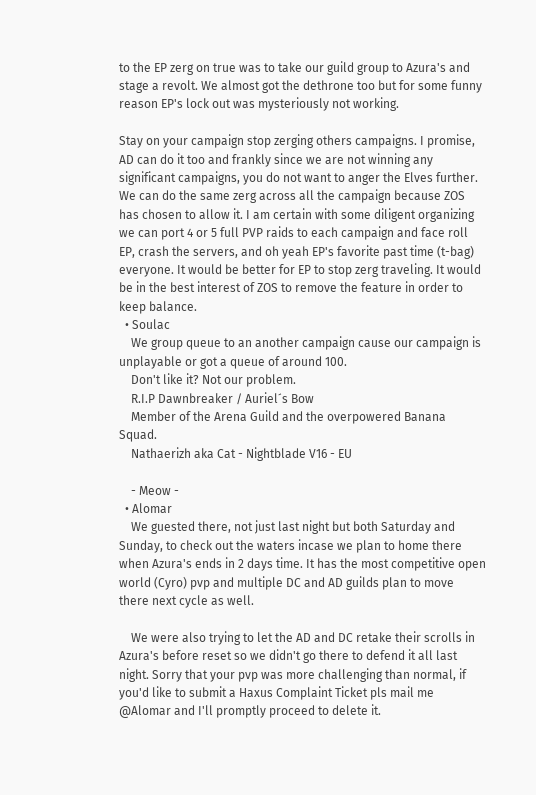to the EP zerg on true was to take our guild group to Azura's and stage a revolt. We almost got the dethrone too but for some funny reason EP's lock out was mysteriously not working.

Stay on your campaign stop zerging others campaigns. I promise, AD can do it too and frankly since we are not winning any significant campaigns, you do not want to anger the Elves further. We can do the same zerg across all the campaign because ZOS has chosen to allow it. I am certain with some diligent organizing we can port 4 or 5 full PVP raids to each campaign and face roll EP, crash the servers, and oh yeah EP's favorite past time (t-bag) everyone. It would be better for EP to stop zerg traveling. It would be in the best interest of ZOS to remove the feature in order to keep balance.
  • Soulac
    We group queue to an another campaign cause our campaign is unplayable or got a queue of around 100.
    Don't like it? Not our problem.
    R.I.P Dawnbreaker / Auriel´s Bow
    Member of the Arena Guild and the overpowered Banana Squad.
    Nathaerizh aka Cat - Nightblade V16 - EU

    - Meow -
  • Alomar
    We guested there, not just last night but both Saturday and Sunday, to check out the waters incase we plan to home there when Azura's ends in 2 days time. It has the most competitive open world (Cyro) pvp and multiple DC and AD guilds plan to move there next cycle as well.

    We were also trying to let the AD and DC retake their scrolls in Azura's before reset so we didn't go there to defend it all last night. Sorry that your pvp was more challenging than normal, if you'd like to submit a Haxus Complaint Ticket pls mail me @Alomar and I'll promptly proceed to delete it.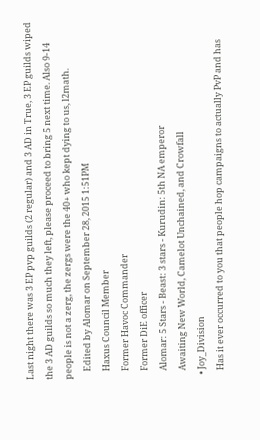Last night there was 3 EP pvp guilds (2 regular) and 3 AD in True, 3 EP guilds wiped the 3 AD guilds so much they left, please proceed to bring 5 next time. Also 9-14 people is not a zerg, the zergs were the 40+ who kept dying to us, l2math.
    Edited by Alomar on September 28, 2015 1:51PM
    Haxus Council Member
    Former Havoc Commander
    Former DiE officer
    Alomar: 5 Stars - Beast: 3 stars - Kurudin: 5th NA emperor
    Awaiting New World, Camelot Unchained, and Crowfall
  • Joy_Division
    Has it ever occurred to you that people hop campaigns to actually PvP and has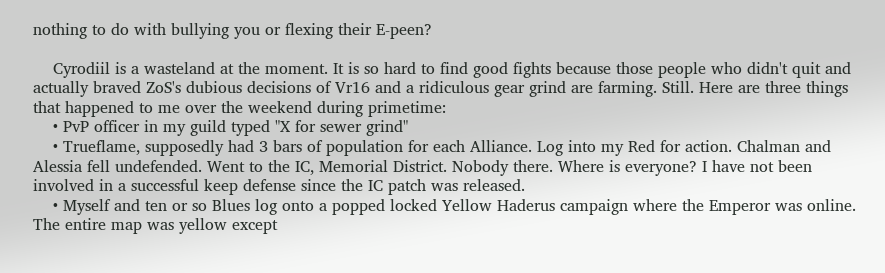nothing to do with bullying you or flexing their E-peen?

    Cyrodiil is a wasteland at the moment. It is so hard to find good fights because those people who didn't quit and actually braved ZoS's dubious decisions of Vr16 and a ridiculous gear grind are farming. Still. Here are three things that happened to me over the weekend during primetime:
    • PvP officer in my guild typed "X for sewer grind"
    • Trueflame, supposedly had 3 bars of population for each Alliance. Log into my Red for action. Chalman and Alessia fell undefended. Went to the IC, Memorial District. Nobody there. Where is everyone? I have not been involved in a successful keep defense since the IC patch was released.
    • Myself and ten or so Blues log onto a popped locked Yellow Haderus campaign where the Emperor was online. The entire map was yellow except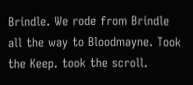Brindle. We rode from Brindle all the way to Bloodmayne. Took the Keep. took the scroll.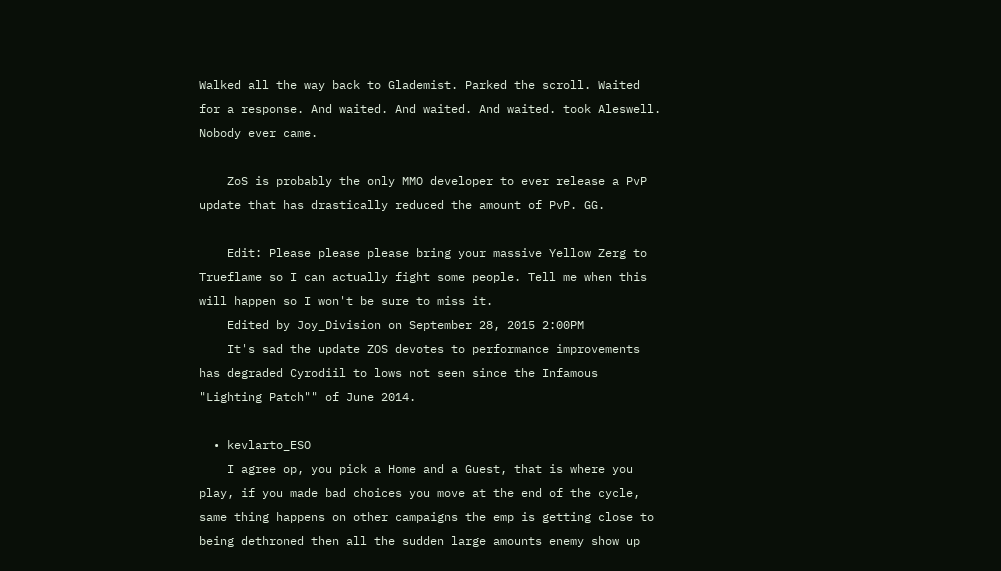Walked all the way back to Glademist. Parked the scroll. Waited for a response. And waited. And waited. And waited. took Aleswell. Nobody ever came.

    ZoS is probably the only MMO developer to ever release a PvP update that has drastically reduced the amount of PvP. GG.

    Edit: Please please please bring your massive Yellow Zerg to Trueflame so I can actually fight some people. Tell me when this will happen so I won't be sure to miss it.
    Edited by Joy_Division on September 28, 2015 2:00PM
    It's sad the update ZOS devotes to performance improvements has degraded Cyrodiil to lows not seen since the Infamous "Lighting Patch"" of June 2014.

  • kevlarto_ESO
    I agree op, you pick a Home and a Guest, that is where you play, if you made bad choices you move at the end of the cycle, same thing happens on other campaigns the emp is getting close to being dethroned then all the sudden large amounts enemy show up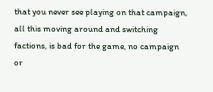that you never see playing on that campaign, all this moving around and switching factions, is bad for the game, no campaign or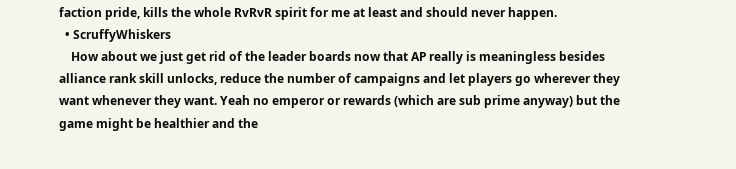faction pride, kills the whole RvRvR spirit for me at least and should never happen.
  • ScruffyWhiskers
    How about we just get rid of the leader boards now that AP really is meaningless besides alliance rank skill unlocks, reduce the number of campaigns and let players go wherever they want whenever they want. Yeah no emperor or rewards (which are sub prime anyway) but the game might be healthier and the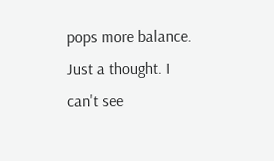pops more balance. Just a thought. I can't see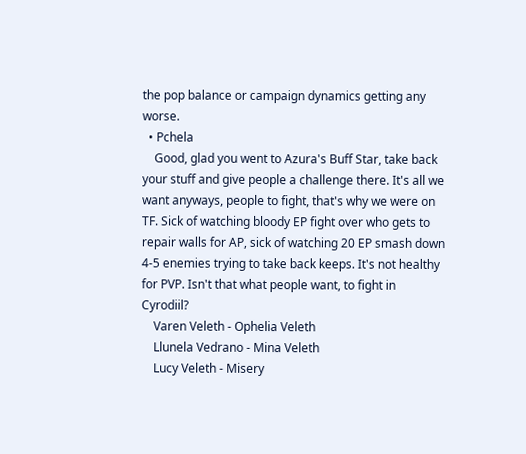the pop balance or campaign dynamics getting any worse.
  • Pchela
    Good, glad you went to Azura's Buff Star, take back your stuff and give people a challenge there. It's all we want anyways, people to fight, that's why we were on TF. Sick of watching bloody EP fight over who gets to repair walls for AP, sick of watching 20 EP smash down 4-5 enemies trying to take back keeps. It's not healthy for PVP. Isn't that what people want, to fight in Cyrodiil?
    Varen Veleth - Ophelia Veleth
    Llunela Vedrano - Mina Veleth
    Lucy Veleth - Misery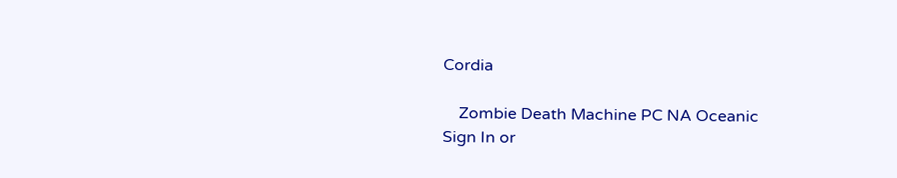Cordia

    Zombie Death Machine PC NA Oceanic
Sign In or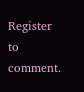Register to comment.